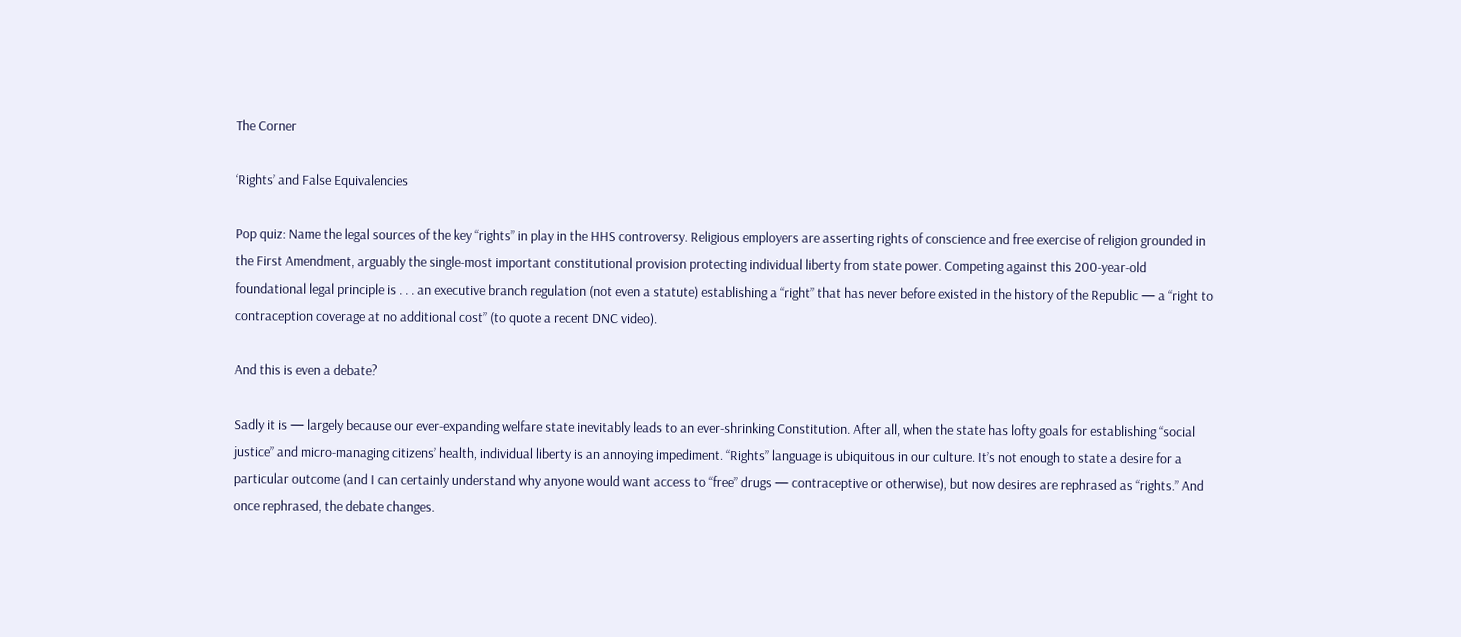The Corner

‘Rights’ and False Equivalencies

Pop quiz: Name the legal sources of the key “rights” in play in the HHS controversy. Religious employers are asserting rights of conscience and free exercise of religion grounded in the First Amendment, arguably the single-most important constitutional provision protecting individual liberty from state power. Competing against this 200-year-old foundational legal principle is . . . an executive branch regulation (not even a statute) establishing a “right” that has never before existed in the history of the Republic — a “right to contraception coverage at no additional cost” (to quote a recent DNC video).

And this is even a debate?

Sadly it is — largely because our ever-expanding welfare state inevitably leads to an ever-shrinking Constitution. After all, when the state has lofty goals for establishing “social justice” and micro-managing citizens’ health, individual liberty is an annoying impediment. “Rights” language is ubiquitous in our culture. It’s not enough to state a desire for a particular outcome (and I can certainly understand why anyone would want access to “free” drugs — contraceptive or otherwise), but now desires are rephrased as “rights.” And once rephrased, the debate changes.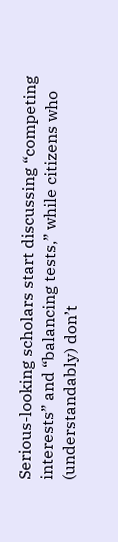Serious-looking scholars start discussing “competing interests” and “balancing tests,” while citizens who (understandably) don’t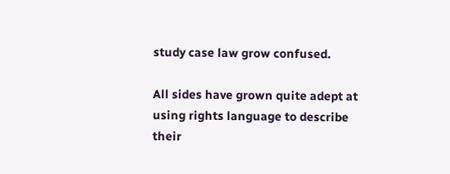study case law grow confused.

All sides have grown quite adept at using rights language to describe their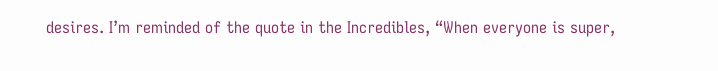desires. I’m reminded of the quote in the Incredibles, “When everyone is super,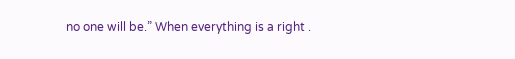no one will be.” When everything is a right .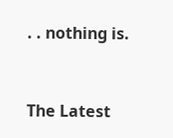. . nothing is.


The Latest